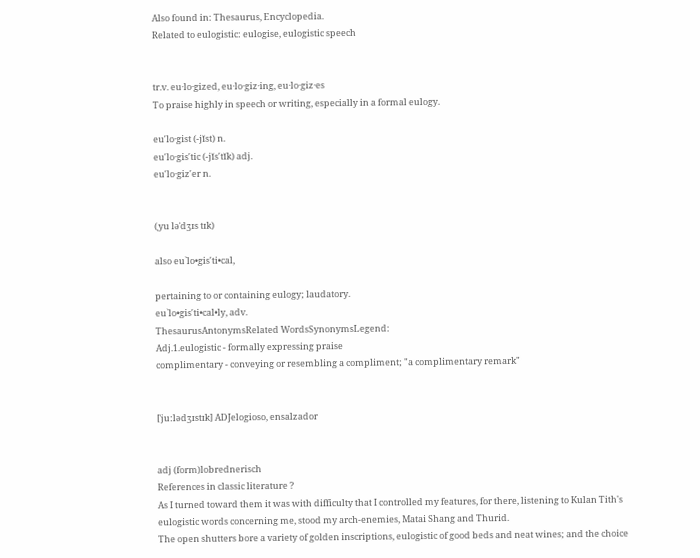Also found in: Thesaurus, Encyclopedia.
Related to eulogistic: eulogise, eulogistic speech


tr.v. eu·lo·gized, eu·lo·giz·ing, eu·lo·giz·es
To praise highly in speech or writing, especially in a formal eulogy.

eu′lo·gist (-jĭst) n.
eu′lo·gis′tic (-jĭs′tĭk) adj.
eu′lo·giz′er n.


(ˌyu ləˈdʒɪs tɪk)

also eu`lo•gis′ti•cal,

pertaining to or containing eulogy; laudatory.
eu`lo•gis′ti•cal•ly, adv.
ThesaurusAntonymsRelated WordsSynonymsLegend:
Adj.1.eulogistic - formally expressing praise
complimentary - conveying or resembling a compliment; "a complimentary remark"


[ˈjuːlədʒɪstɪk] ADJelogioso, ensalzador


adj (form)lobrednerisch
References in classic literature ?
As I turned toward them it was with difficulty that I controlled my features, for there, listening to Kulan Tith's eulogistic words concerning me, stood my arch-enemies, Matai Shang and Thurid.
The open shutters bore a variety of golden inscriptions, eulogistic of good beds and neat wines; and the choice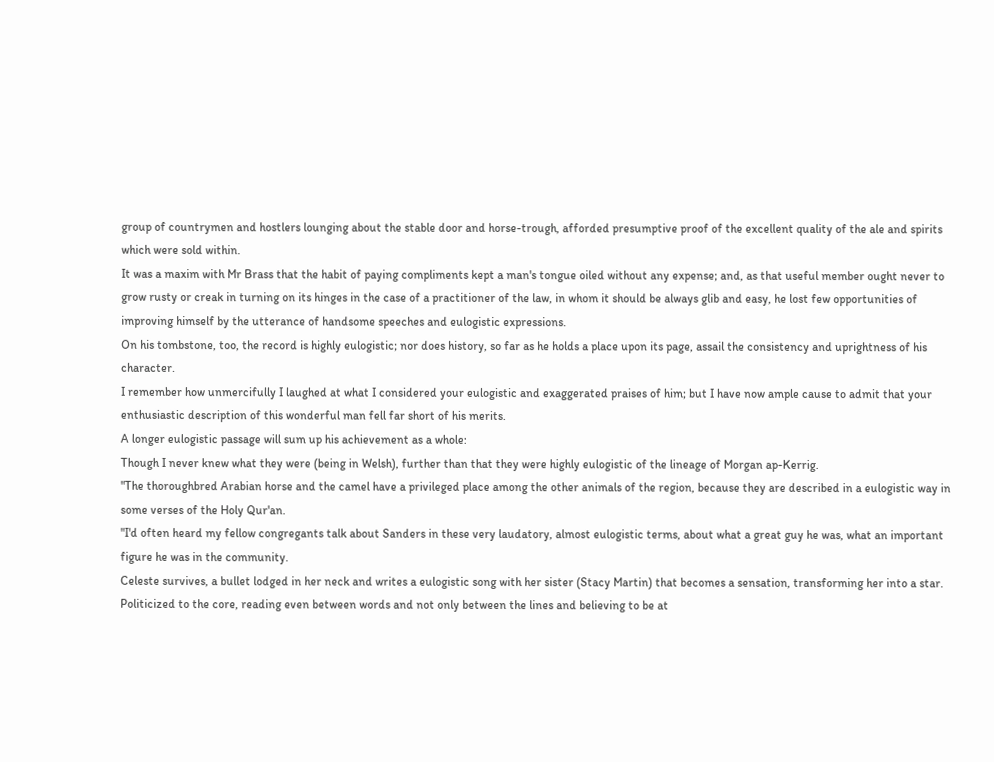group of countrymen and hostlers lounging about the stable door and horse-trough, afforded presumptive proof of the excellent quality of the ale and spirits which were sold within.
It was a maxim with Mr Brass that the habit of paying compliments kept a man's tongue oiled without any expense; and, as that useful member ought never to grow rusty or creak in turning on its hinges in the case of a practitioner of the law, in whom it should be always glib and easy, he lost few opportunities of improving himself by the utterance of handsome speeches and eulogistic expressions.
On his tombstone, too, the record is highly eulogistic; nor does history, so far as he holds a place upon its page, assail the consistency and uprightness of his character.
I remember how unmercifully I laughed at what I considered your eulogistic and exaggerated praises of him; but I have now ample cause to admit that your enthusiastic description of this wonderful man fell far short of his merits.
A longer eulogistic passage will sum up his achievement as a whole:
Though I never knew what they were (being in Welsh), further than that they were highly eulogistic of the lineage of Morgan ap-Kerrig.
"The thoroughbred Arabian horse and the camel have a privileged place among the other animals of the region, because they are described in a eulogistic way in some verses of the Holy Qur'an.
"I'd often heard my fellow congregants talk about Sanders in these very laudatory, almost eulogistic terms, about what a great guy he was, what an important figure he was in the community.
Celeste survives, a bullet lodged in her neck and writes a eulogistic song with her sister (Stacy Martin) that becomes a sensation, transforming her into a star.
Politicized to the core, reading even between words and not only between the lines and believing to be at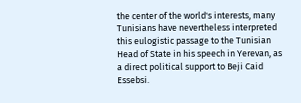the center of the world's interests, many Tunisians have nevertheless interpreted this eulogistic passage to the Tunisian Head of State in his speech in Yerevan, as a direct political support to Beji Caid Essebsi.